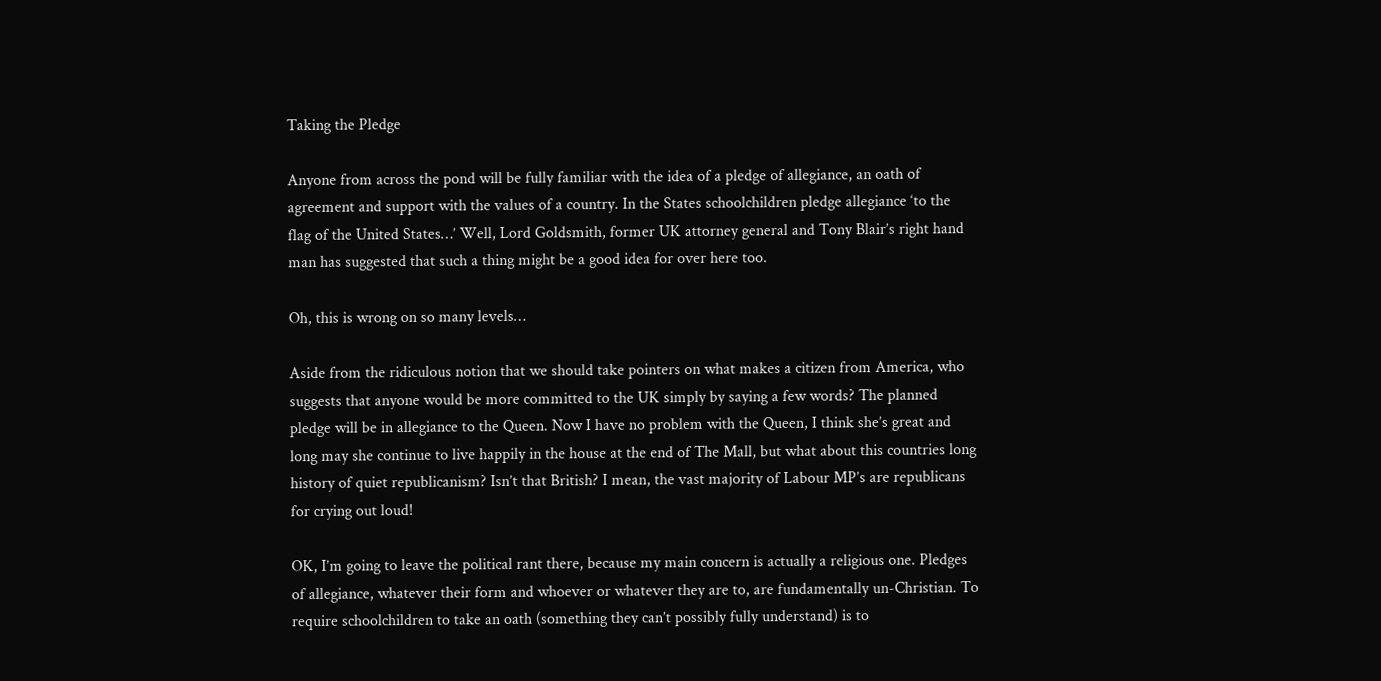Taking the Pledge

Anyone from across the pond will be fully familiar with the idea of a pledge of allegiance, an oath of agreement and support with the values of a country. In the States schoolchildren pledge allegiance ‘to the flag of the United States…’ Well, Lord Goldsmith, former UK attorney general and Tony Blair’s right hand man has suggested that such a thing might be a good idea for over here too.

Oh, this is wrong on so many levels…

Aside from the ridiculous notion that we should take pointers on what makes a citizen from America, who suggests that anyone would be more committed to the UK simply by saying a few words? The planned pledge will be in allegiance to the Queen. Now I have no problem with the Queen, I think she’s great and long may she continue to live happily in the house at the end of The Mall, but what about this countries long history of quiet republicanism? Isn’t that British? I mean, the vast majority of Labour MP’s are republicans for crying out loud!

OK, I’m going to leave the political rant there, because my main concern is actually a religious one. Pledges of allegiance, whatever their form and whoever or whatever they are to, are fundamentally un-Christian. To require schoolchildren to take an oath (something they can’t possibly fully understand) is to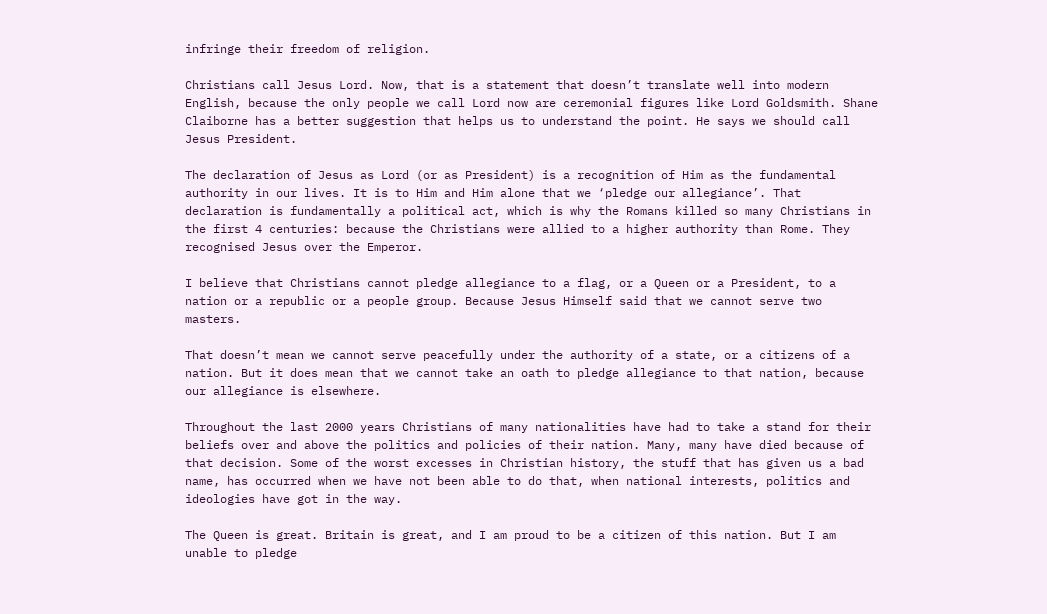infringe their freedom of religion.

Christians call Jesus Lord. Now, that is a statement that doesn’t translate well into modern English, because the only people we call Lord now are ceremonial figures like Lord Goldsmith. Shane Claiborne has a better suggestion that helps us to understand the point. He says we should call Jesus President.

The declaration of Jesus as Lord (or as President) is a recognition of Him as the fundamental authority in our lives. It is to Him and Him alone that we ‘pledge our allegiance’. That declaration is fundamentally a political act, which is why the Romans killed so many Christians in the first 4 centuries: because the Christians were allied to a higher authority than Rome. They recognised Jesus over the Emperor.

I believe that Christians cannot pledge allegiance to a flag, or a Queen or a President, to a nation or a republic or a people group. Because Jesus Himself said that we cannot serve two masters.

That doesn’t mean we cannot serve peacefully under the authority of a state, or a citizens of a nation. But it does mean that we cannot take an oath to pledge allegiance to that nation, because our allegiance is elsewhere.

Throughout the last 2000 years Christians of many nationalities have had to take a stand for their beliefs over and above the politics and policies of their nation. Many, many have died because of that decision. Some of the worst excesses in Christian history, the stuff that has given us a bad name, has occurred when we have not been able to do that, when national interests, politics and ideologies have got in the way.

The Queen is great. Britain is great, and I am proud to be a citizen of this nation. But I am unable to pledge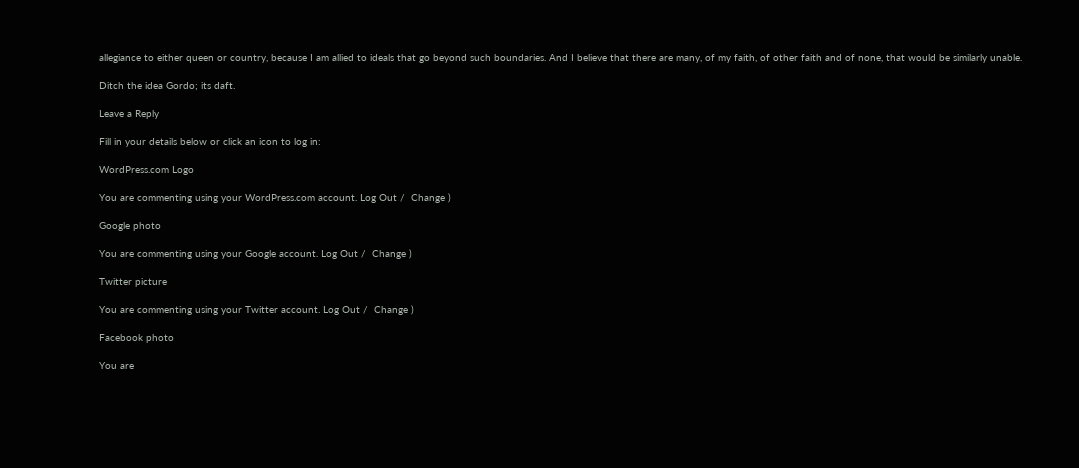allegiance to either queen or country, because I am allied to ideals that go beyond such boundaries. And I believe that there are many, of my faith, of other faith and of none, that would be similarly unable.

Ditch the idea Gordo; its daft.

Leave a Reply

Fill in your details below or click an icon to log in:

WordPress.com Logo

You are commenting using your WordPress.com account. Log Out /  Change )

Google photo

You are commenting using your Google account. Log Out /  Change )

Twitter picture

You are commenting using your Twitter account. Log Out /  Change )

Facebook photo

You are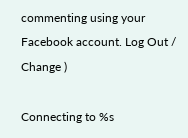commenting using your Facebook account. Log Out /  Change )

Connecting to %s